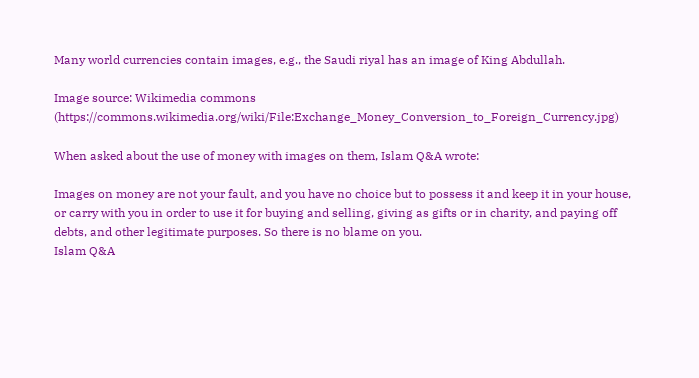Many world currencies contain images, e.g., the Saudi riyal has an image of King Abdullah.

Image source: Wikimedia commons (https://commons.wikimedia.org/wiki/File:Exchange_Money_Conversion_to_Foreign_Currency.jpg)

When asked about the use of money with images on them, Islam Q&A wrote:

Images on money are not your fault, and you have no choice but to possess it and keep it in your house, or carry with you in order to use it for buying and selling, giving as gifts or in charity, and paying off debts, and other legitimate purposes. So there is no blame on you.
Islam Q&A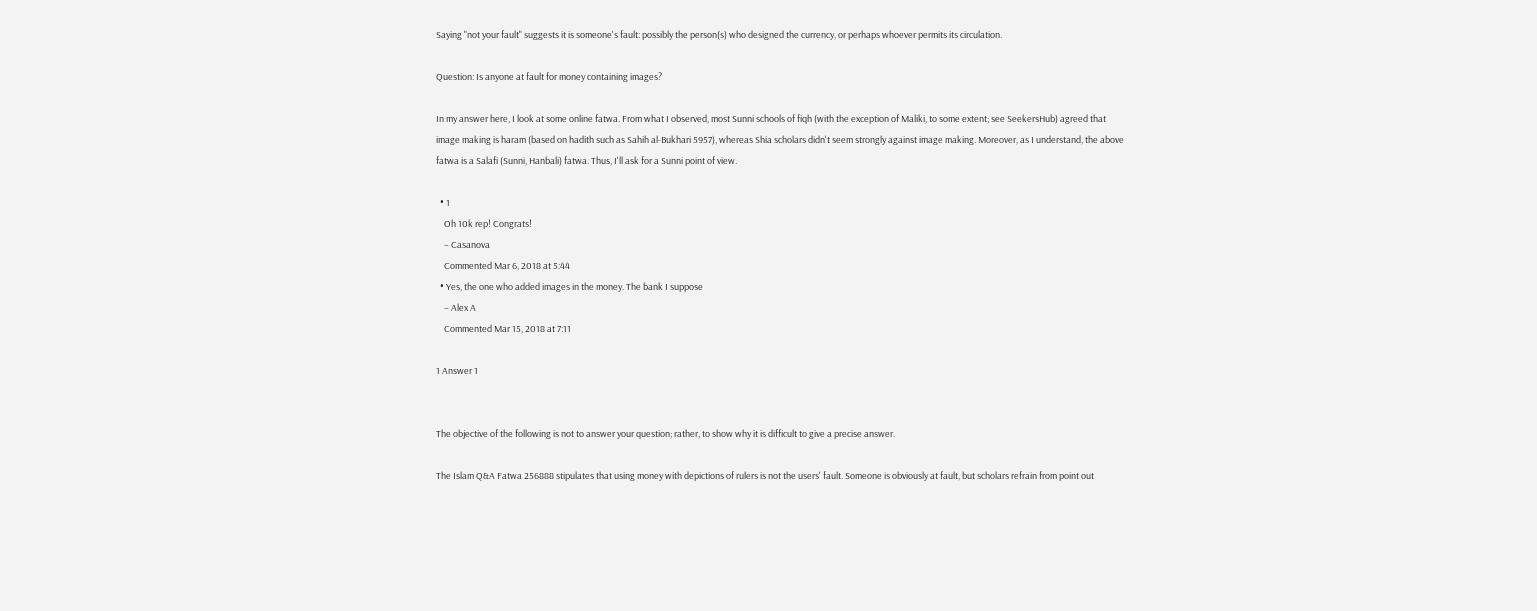Saying "not your fault" suggests it is someone's fault: possibly the person(s) who designed the currency, or perhaps whoever permits its circulation.

Question: Is anyone at fault for money containing images?

In my answer here, I look at some online fatwa. From what I observed, most Sunni schools of fiqh (with the exception of Maliki, to some extent; see SeekersHub) agreed that image making is haram (based on hadith such as Sahih al-Bukhari 5957), whereas Shia scholars didn't seem strongly against image making. Moreover, as I understand, the above fatwa is a Salafi (Sunni, Hanbali) fatwa. Thus, I'll ask for a Sunni point of view.

  • 1
    Oh 10k rep! Congrats!
    – Casanova
    Commented Mar 6, 2018 at 5:44
  • Yes, the one who added images in the money. The bank I suppose
    – Alex A
    Commented Mar 15, 2018 at 7:11

1 Answer 1


The objective of the following is not to answer your question; rather, to show why it is difficult to give a precise answer.

The Islam Q&A Fatwa 256888 stipulates that using money with depictions of rulers is not the users' fault. Someone is obviously at fault, but scholars refrain from point out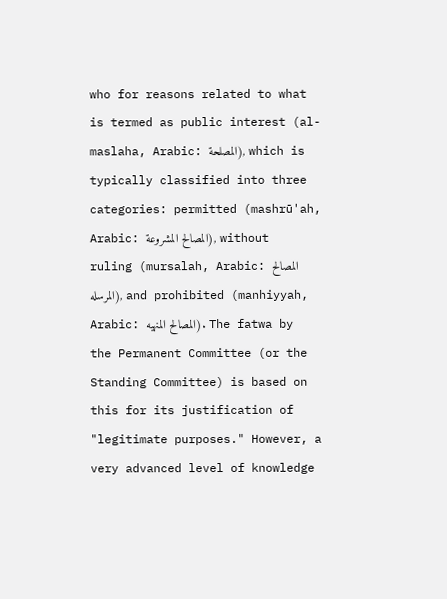who for reasons related to what is termed as public interest (al-maslaha, Arabic: المصلحة), which is typically classified into three categories: permitted (mashrū'ah, Arabic: المصالح المشروعة), without ruling (mursalah, Arabic: المصالح المرسله), and prohibited (manhiyyah, Arabic: المصالح المنهيه). The fatwa by the Permanent Committee (or the Standing Committee) is based on this for its justification of "legitimate purposes." However, a very advanced level of knowledge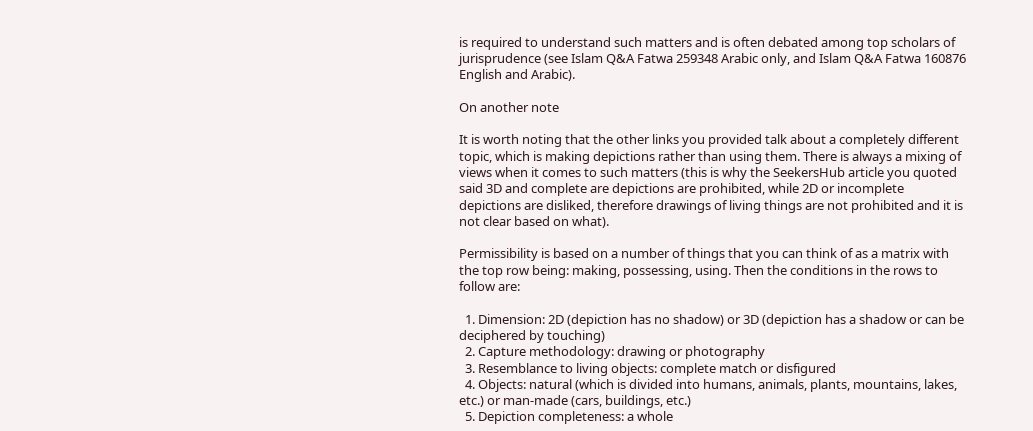is required to understand such matters and is often debated among top scholars of jurisprudence (see Islam Q&A Fatwa 259348 Arabic only, and Islam Q&A Fatwa 160876 English and Arabic).

On another note

It is worth noting that the other links you provided talk about a completely different topic, which is making depictions rather than using them. There is always a mixing of views when it comes to such matters (this is why the SeekersHub article you quoted said 3D and complete are depictions are prohibited, while 2D or incomplete depictions are disliked, therefore drawings of living things are not prohibited and it is not clear based on what).

Permissibility is based on a number of things that you can think of as a matrix with the top row being: making, possessing, using. Then the conditions in the rows to follow are:

  1. Dimension: 2D (depiction has no shadow) or 3D (depiction has a shadow or can be deciphered by touching)
  2. Capture methodology: drawing or photography
  3. Resemblance to living objects: complete match or disfigured
  4. Objects: natural (which is divided into humans, animals, plants, mountains, lakes, etc.) or man-made (cars, buildings, etc.)
  5. Depiction completeness: a whole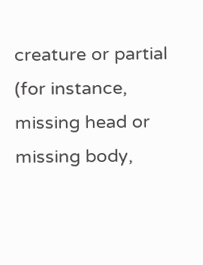creature or partial (for instance, missing head or missing body,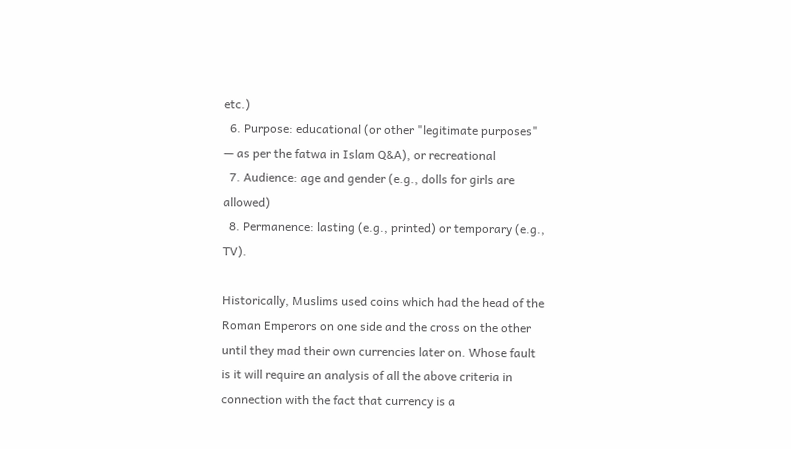etc.)
  6. Purpose: educational (or other "legitimate purposes" — as per the fatwa in Islam Q&A), or recreational
  7. Audience: age and gender (e.g., dolls for girls are allowed)
  8. Permanence: lasting (e.g., printed) or temporary (e.g., TV).

Historically, Muslims used coins which had the head of the Roman Emperors on one side and the cross on the other until they mad their own currencies later on. Whose fault is it will require an analysis of all the above criteria in connection with the fact that currency is a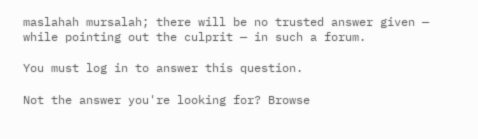maslahah mursalah; there will be no trusted answer given — while pointing out the culprit — in such a forum.

You must log in to answer this question.

Not the answer you're looking for? Browse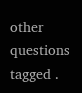other questions tagged .